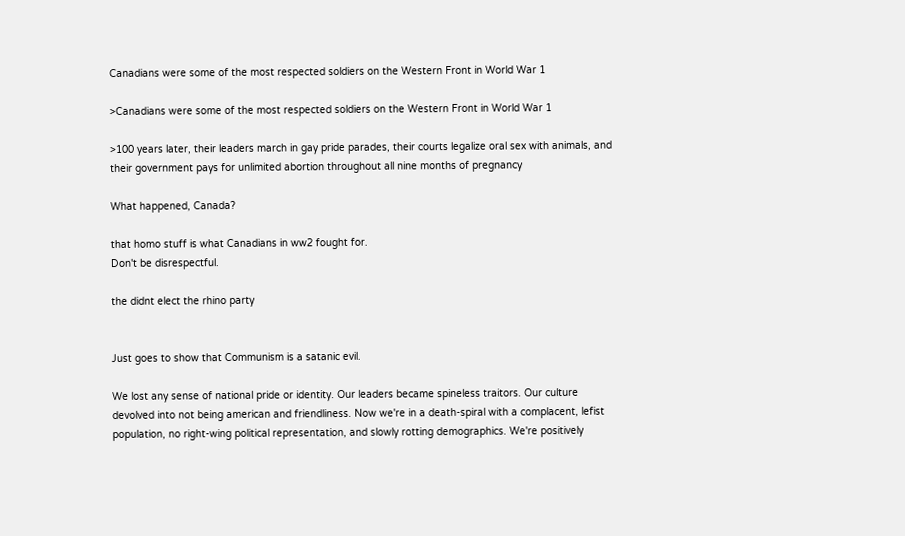Canadians were some of the most respected soldiers on the Western Front in World War 1

>Canadians were some of the most respected soldiers on the Western Front in World War 1

>100 years later, their leaders march in gay pride parades, their courts legalize oral sex with animals, and their government pays for unlimited abortion throughout all nine months of pregnancy

What happened, Canada?

that homo stuff is what Canadians in ww2 fought for.
Don't be disrespectful.

the didnt elect the rhino party


Just goes to show that Communism is a satanic evil.

We lost any sense of national pride or identity. Our leaders became spineless traitors. Our culture devolved into not being american and friendliness. Now we're in a death-spiral with a complacent, lefist population, no right-wing political representation, and slowly rotting demographics. We're positively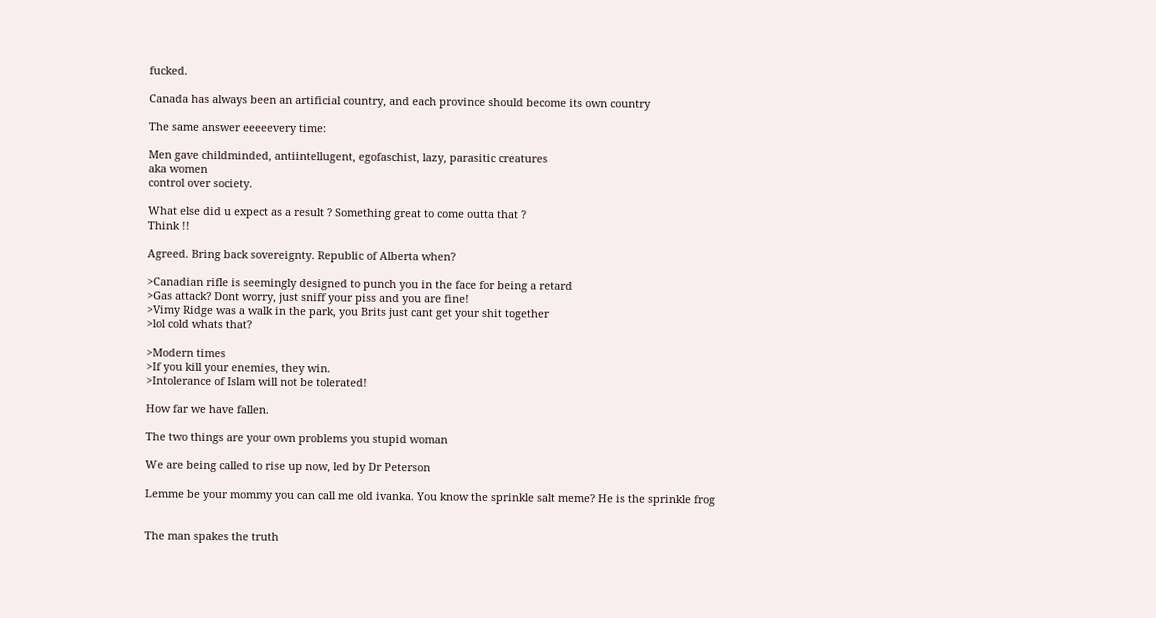fucked.

Canada has always been an artificial country, and each province should become its own country

The same answer eeeeevery time:

Men gave childminded, antiintellugent, egofaschist, lazy, parasitic creatures
aka women
control over society.

What else did u expect as a result ? Something great to come outta that ?
Think !!

Agreed. Bring back sovereignty. Republic of Alberta when?

>Canadian rifle is seemingly designed to punch you in the face for being a retard
>Gas attack? Dont worry, just sniff your piss and you are fine!
>Vimy Ridge was a walk in the park, you Brits just cant get your shit together
>lol cold whats that?

>Modern times
>If you kill your enemies, they win.
>Intolerance of Islam will not be tolerated!

How far we have fallen.

The two things are your own problems you stupid woman

We are being called to rise up now, led by Dr Peterson

Lemme be your mommy you can call me old ivanka. You know the sprinkle salt meme? He is the sprinkle frog


The man spakes the truth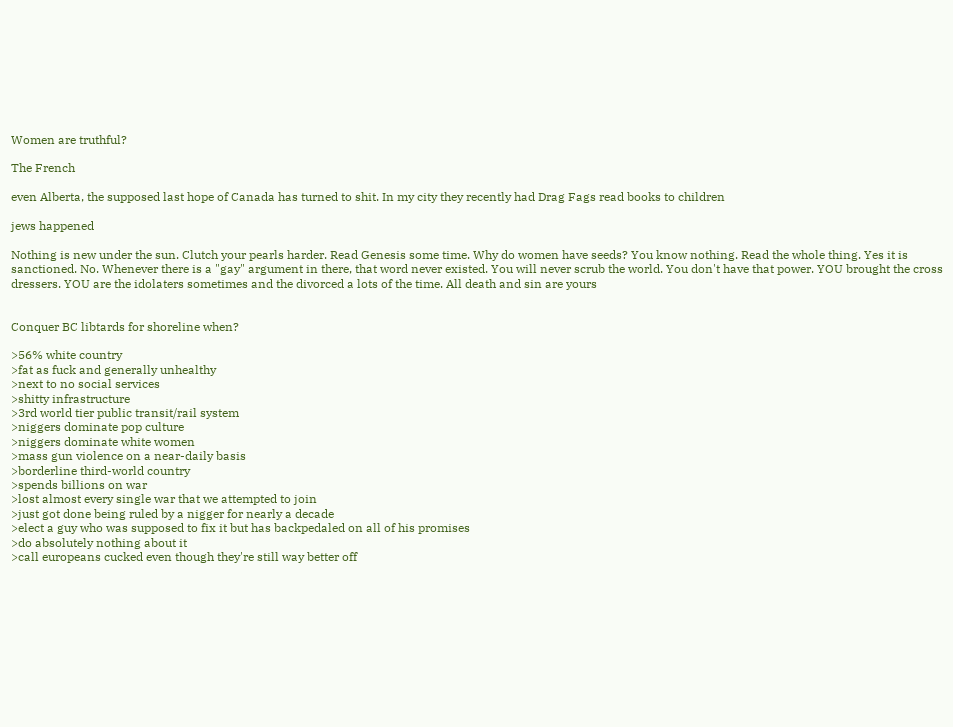Women are truthful?

The French

even Alberta, the supposed last hope of Canada has turned to shit. In my city they recently had Drag Fags read books to children

jews happened

Nothing is new under the sun. Clutch your pearls harder. Read Genesis some time. Why do women have seeds? You know nothing. Read the whole thing. Yes it is sanctioned. No. Whenever there is a "gay" argument in there, that word never existed. You will never scrub the world. You don't have that power. YOU brought the cross dressers. YOU are the idolaters sometimes and the divorced a lots of the time. All death and sin are yours


Conquer BC libtards for shoreline when?

>56% white country
>fat as fuck and generally unhealthy
>next to no social services
>shitty infrastructure
>3rd world tier public transit/rail system
>niggers dominate pop culture
>niggers dominate white women
>mass gun violence on a near-daily basis
>borderline third-world country
>spends billions on war
>lost almost every single war that we attempted to join
>just got done being ruled by a nigger for nearly a decade
>elect a guy who was supposed to fix it but has backpedaled on all of his promises
>do absolutely nothing about it
>call europeans cucked even though they're still way better off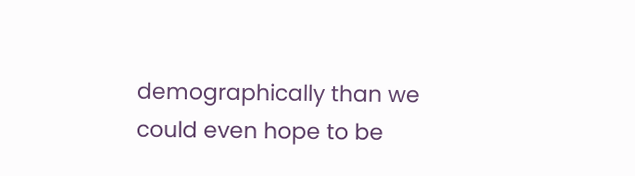demographically than we could even hope to be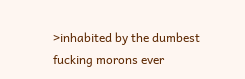>inhabited by the dumbest fucking morons ever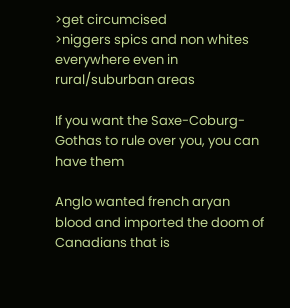>get circumcised
>niggers spics and non whites everywhere even in rural/suburban areas

If you want the Saxe-Coburg-Gothas to rule over you, you can have them

Anglo wanted french aryan blood and imported the doom of Canadians that is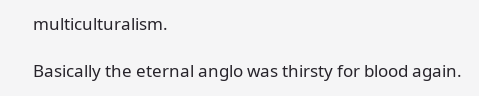multiculturalism.

Basically the eternal anglo was thirsty for blood again.